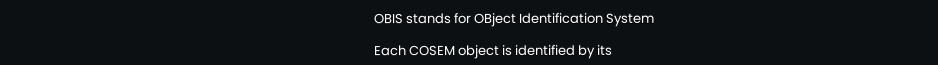OBIS stands for OBject Identification System

Each COSEM object is identified by its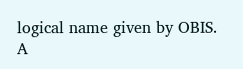logical name given by OBIS. A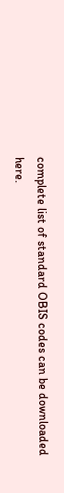complete list of standard OBIS codes can be downloaded here.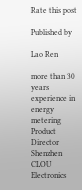Rate this post

Published by

Lao Ren

more than 30 years experience in energy metering Product Director Shenzhen CLOU Electronics